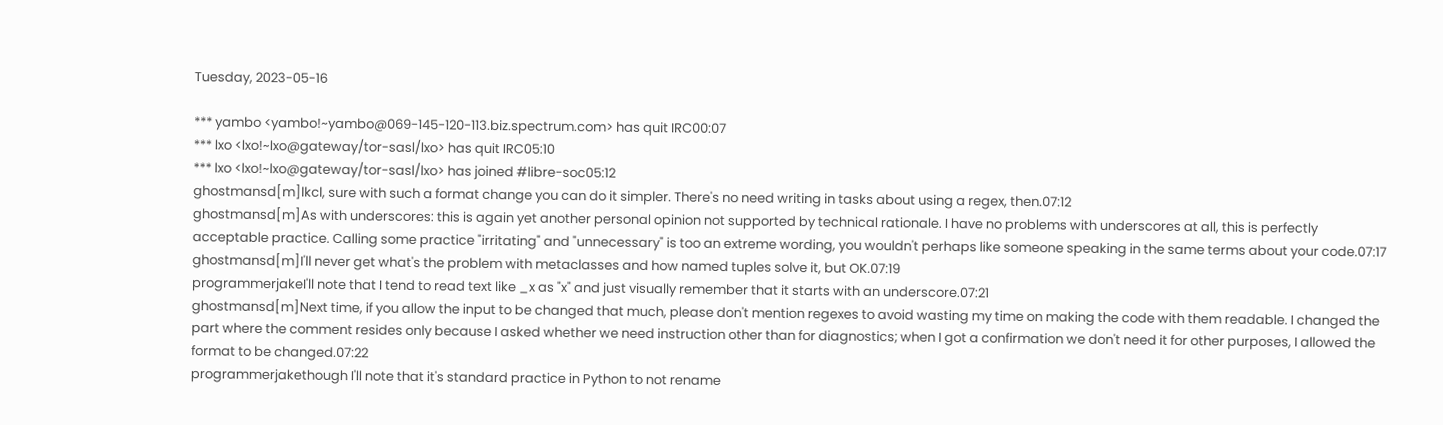Tuesday, 2023-05-16

*** yambo <yambo!~yambo@069-145-120-113.biz.spectrum.com> has quit IRC00:07
*** lxo <lxo!~lxo@gateway/tor-sasl/lxo> has quit IRC05:10
*** lxo <lxo!~lxo@gateway/tor-sasl/lxo> has joined #libre-soc05:12
ghostmansd[m]lkcl, sure with such a format change you can do it simpler. There's no need writing in tasks about using a regex, then.07:12
ghostmansd[m]As with underscores: this is again yet another personal opinion not supported by technical rationale. I have no problems with underscores at all, this is perfectly acceptable practice. Calling some practice "irritating" and "unnecessary" is too an extreme wording, you wouldn't perhaps like someone speaking in the same terms about your code.07:17
ghostmansd[m]I'll never get what's the problem with metaclasses and how named tuples solve it, but OK.07:19
programmerjakeI'll note that I tend to read text like _x as "x" and just visually remember that it starts with an underscore.07:21
ghostmansd[m]Next time, if you allow the input to be changed that much, please don't mention regexes to avoid wasting my time on making the code with them readable. I changed the part where the comment resides only because I asked whether we need instruction other than for diagnostics; when I got a confirmation we don't need it for other purposes, I allowed the format to be changed.07:22
programmerjakethough I'll note that it's standard practice in Python to not rename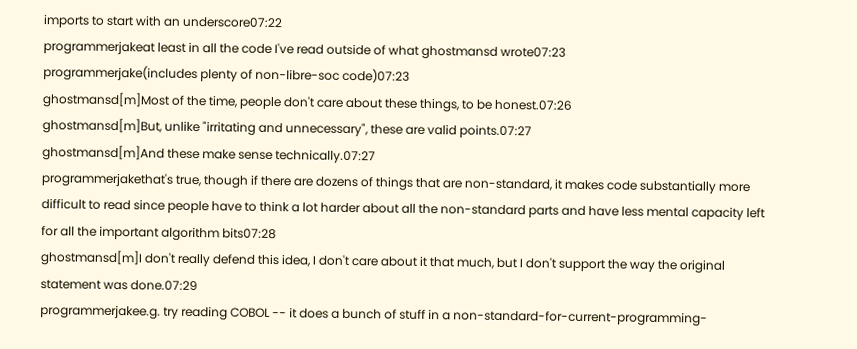imports to start with an underscore07:22
programmerjakeat least in all the code I've read outside of what ghostmansd wrote07:23
programmerjake(includes plenty of non-libre-soc code)07:23
ghostmansd[m]Most of the time, people don't care about these things, to be honest.07:26
ghostmansd[m]But, unlike "irritating and unnecessary", these are valid points.07:27
ghostmansd[m]And these make sense technically.07:27
programmerjakethat's true, though if there are dozens of things that are non-standard, it makes code substantially more difficult to read since people have to think a lot harder about all the non-standard parts and have less mental capacity left for all the important algorithm bits07:28
ghostmansd[m]I don't really defend this idea, I don't care about it that much, but I don't support the way the original statement was done.07:29
programmerjakee.g. try reading COBOL -- it does a bunch of stuff in a non-standard-for-current-programming-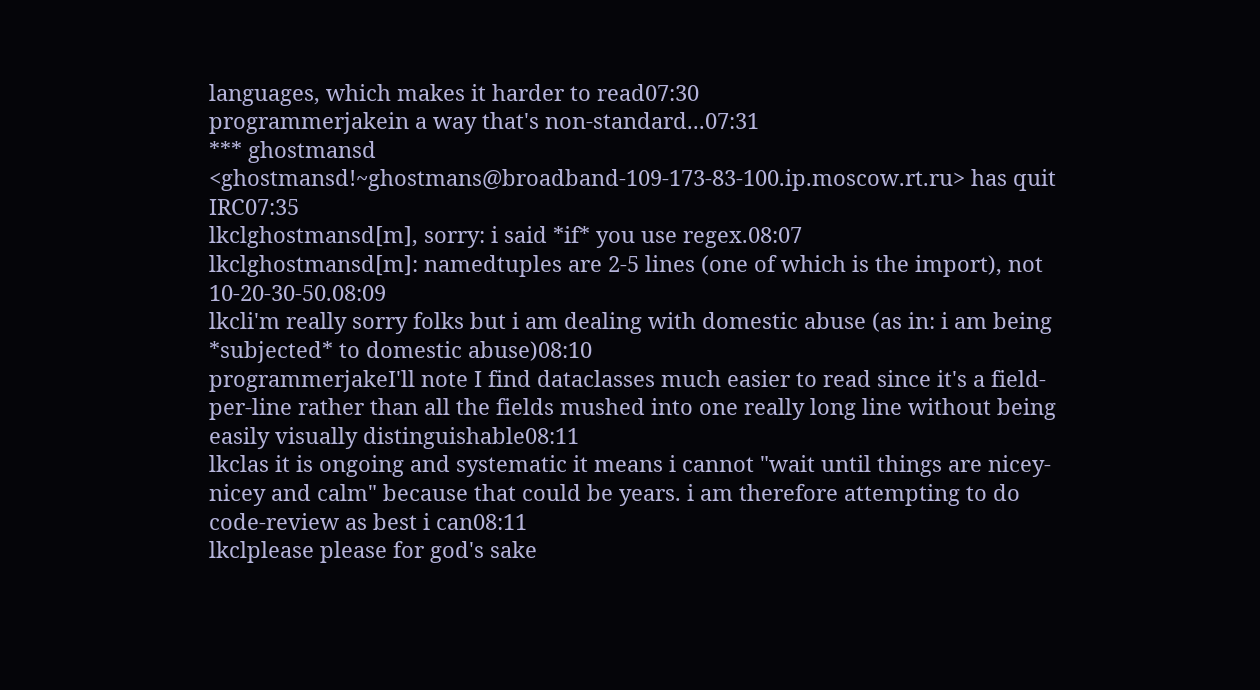languages, which makes it harder to read07:30
programmerjakein a way that's non-standard...07:31
*** ghostmansd <ghostmansd!~ghostmans@broadband-109-173-83-100.ip.moscow.rt.ru> has quit IRC07:35
lkclghostmansd[m], sorry: i said *if* you use regex.08:07
lkclghostmansd[m]: namedtuples are 2-5 lines (one of which is the import), not 10-20-30-50.08:09
lkcli'm really sorry folks but i am dealing with domestic abuse (as in: i am being *subjected* to domestic abuse)08:10
programmerjakeI'll note I find dataclasses much easier to read since it's a field-per-line rather than all the fields mushed into one really long line without being easily visually distinguishable08:11
lkclas it is ongoing and systematic it means i cannot "wait until things are nicey-nicey and calm" because that could be years. i am therefore attempting to do code-review as best i can08:11
lkclplease please for god's sake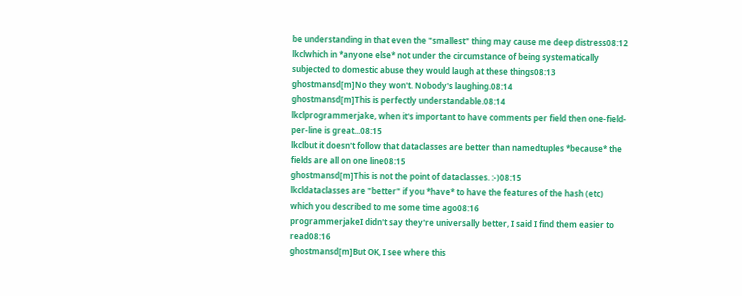be understanding in that even the "smallest" thing may cause me deep distress08:12
lkclwhich in *anyone else* not under the circumstance of being systematically subjected to domestic abuse they would laugh at these things08:13
ghostmansd[m]No they won't. Nobody's laughing.08:14
ghostmansd[m]This is perfectly understandable.08:14
lkclprogrammerjake, when it's important to have comments per field then one-field-per-line is great...08:15
lkclbut it doesn't follow that dataclasses are better than namedtuples *because* the fields are all on one line08:15
ghostmansd[m]This is not the point of dataclasses. :-)08:15
lkcldataclasses are "better" if you *have* to have the features of the hash (etc) which you described to me some time ago08:16
programmerjakeI didn't say they're universally better, I said I find them easier to read08:16
ghostmansd[m]But OK, I see where this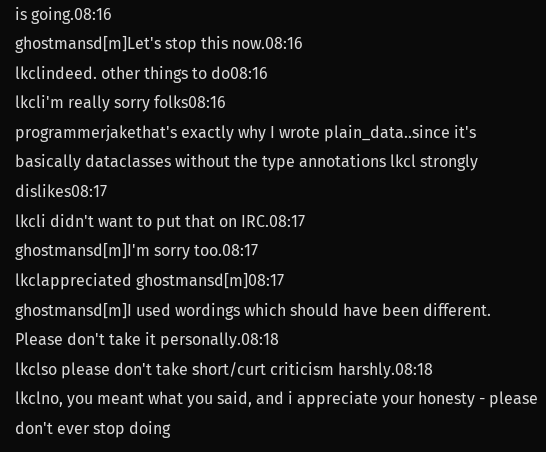is going.08:16
ghostmansd[m]Let's stop this now.08:16
lkclindeed. other things to do08:16
lkcli'm really sorry folks08:16
programmerjakethat's exactly why I wrote plain_data..since it's basically dataclasses without the type annotations lkcl strongly dislikes08:17
lkcli didn't want to put that on IRC.08:17
ghostmansd[m]I'm sorry too.08:17
lkclappreciated ghostmansd[m]08:17
ghostmansd[m]I used wordings which should have been different. Please don't take it personally.08:18
lkclso please don't take short/curt criticism harshly.08:18
lkclno, you meant what you said, and i appreciate your honesty - please don't ever stop doing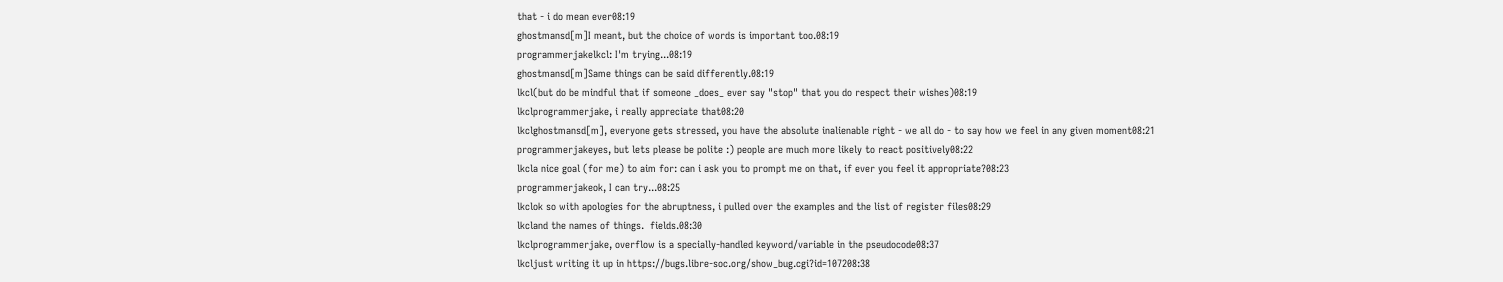that - i do mean ever08:19
ghostmansd[m]I meant, but the choice of words is important too.08:19
programmerjakelkcl: I'm trying...08:19
ghostmansd[m]Same things can be said differently.08:19
lkcl(but do be mindful that if someone _does_ ever say "stop" that you do respect their wishes)08:19
lkclprogrammerjake, i really appreciate that08:20
lkclghostmansd[m], everyone gets stressed, you have the absolute inalienable right - we all do - to say how we feel in any given moment08:21
programmerjakeyes, but lets please be polite :) people are much more likely to react positively08:22
lkcla nice goal (for me) to aim for: can i ask you to prompt me on that, if ever you feel it appropriate?08:23
programmerjakeok, I can try...08:25
lkclok so with apologies for the abruptness, i pulled over the examples and the list of register files08:29
lkcland the names of things.  fields.08:30
lkclprogrammerjake, overflow is a specially-handled keyword/variable in the pseudocode08:37
lkcljust writing it up in https://bugs.libre-soc.org/show_bug.cgi?id=107208:38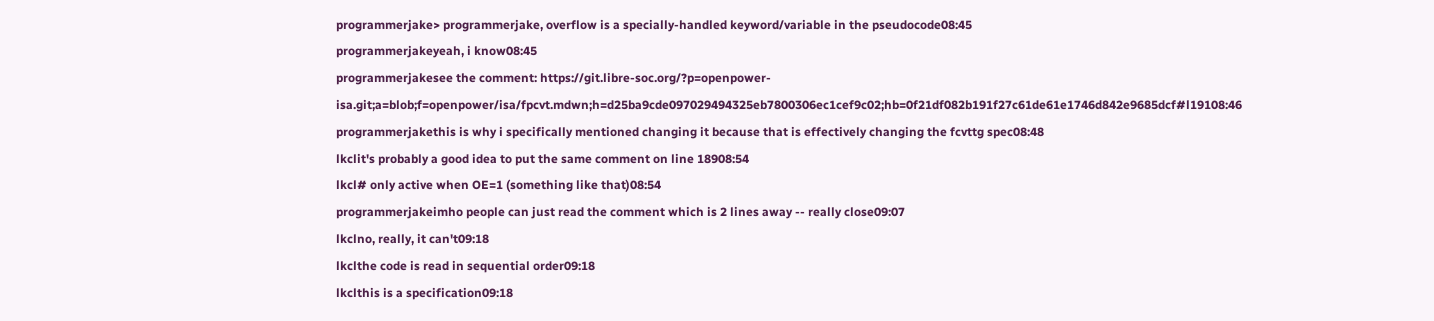programmerjake> programmerjake, overflow is a specially-handled keyword/variable in the pseudocode08:45
programmerjakeyeah, i know08:45
programmerjakesee the comment: https://git.libre-soc.org/?p=openpower-isa.git;a=blob;f=openpower/isa/fpcvt.mdwn;h=d25ba9cde097029494325eb7800306ec1cef9c02;hb=0f21df082b191f27c61de61e1746d842e9685dcf#l19108:46
programmerjakethis is why i specifically mentioned changing it because that is effectively changing the fcvttg spec08:48
lkclit's probably a good idea to put the same comment on line 18908:54
lkcl# only active when OE=1 (something like that)08:54
programmerjakeimho people can just read the comment which is 2 lines away -- really close09:07
lkclno, really, it can't09:18
lkclthe code is read in sequential order09:18
lkclthis is a specification09:18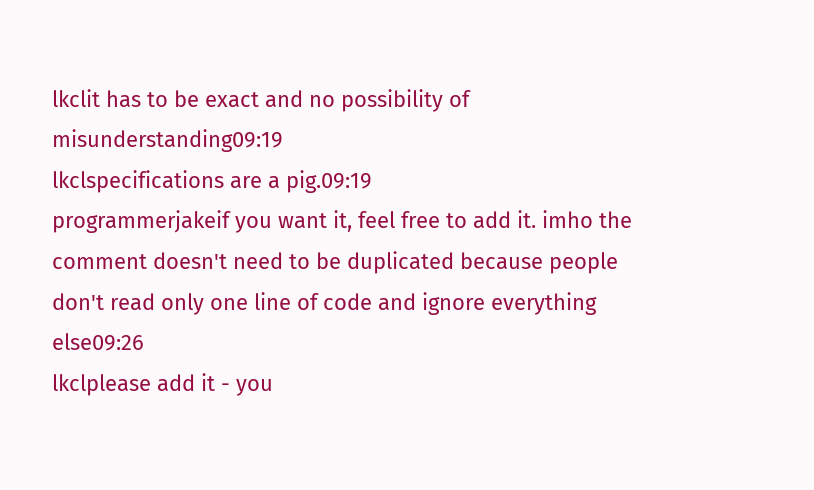lkclit has to be exact and no possibility of misunderstanding09:19
lkclspecifications are a pig.09:19
programmerjakeif you want it, feel free to add it. imho the comment doesn't need to be duplicated because people don't read only one line of code and ignore everything else09:26
lkclplease add it - you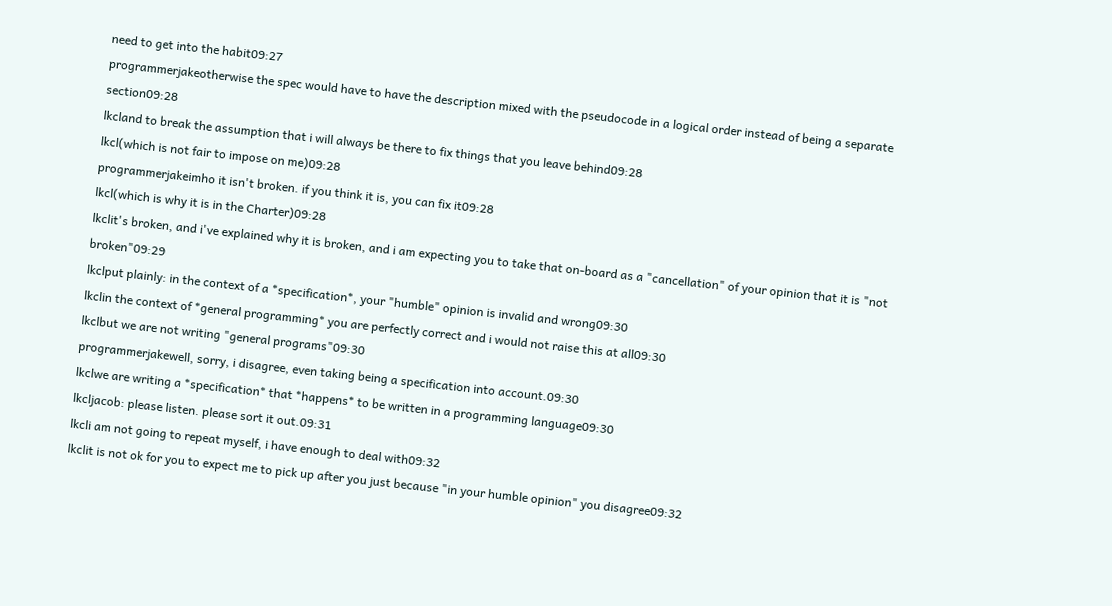need to get into the habit09:27
programmerjakeotherwise the spec would have to have the description mixed with the pseudocode in a logical order instead of being a separate section09:28
lkcland to break the assumption that i will always be there to fix things that you leave behind09:28
lkcl(which is not fair to impose on me)09:28
programmerjakeimho it isn't broken. if you think it is, you can fix it09:28
lkcl(which is why it is in the Charter)09:28
lkclit's broken, and i've explained why it is broken, and i am expecting you to take that on-board as a "cancellation" of your opinion that it is "not broken"09:29
lkclput plainly: in the context of a *specification*, your "humble" opinion is invalid and wrong09:30
lkclin the context of *general programming* you are perfectly correct and i would not raise this at all09:30
lkclbut we are not writing "general programs"09:30
programmerjakewell, sorry, i disagree, even taking being a specification into account.09:30
lkclwe are writing a *specification* that *happens* to be written in a programming language09:30
lkcljacob: please listen. please sort it out.09:31
lkcli am not going to repeat myself, i have enough to deal with09:32
lkclit is not ok for you to expect me to pick up after you just because "in your humble opinion" you disagree09:32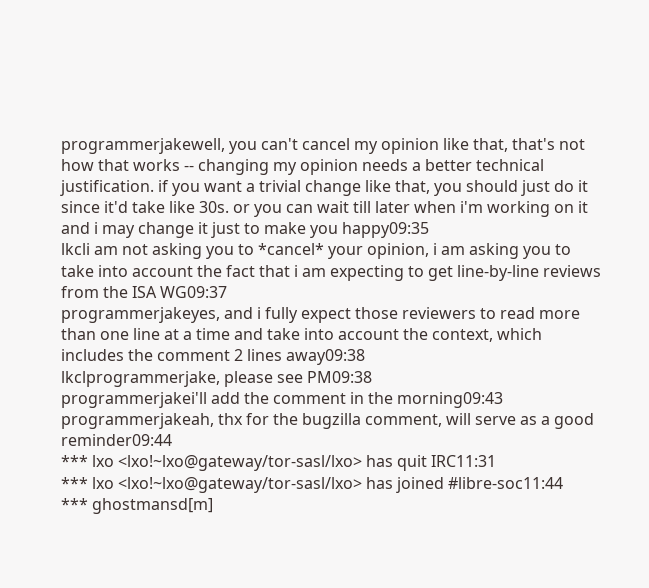programmerjakewell, you can't cancel my opinion like that, that's not how that works -- changing my opinion needs a better technical justification. if you want a trivial change like that, you should just do it since it'd take like 30s. or you can wait till later when i'm working on it and i may change it just to make you happy09:35
lkcli am not asking you to *cancel* your opinion, i am asking you to take into account the fact that i am expecting to get line-by-line reviews from the ISA WG09:37
programmerjakeyes, and i fully expect those reviewers to read more than one line at a time and take into account the context, which includes the comment 2 lines away09:38
lkclprogrammerjake, please see PM09:38
programmerjakei'll add the comment in the morning09:43
programmerjakeah, thx for the bugzilla comment, will serve as a good reminder09:44
*** lxo <lxo!~lxo@gateway/tor-sasl/lxo> has quit IRC11:31
*** lxo <lxo!~lxo@gateway/tor-sasl/lxo> has joined #libre-soc11:44
*** ghostmansd[m]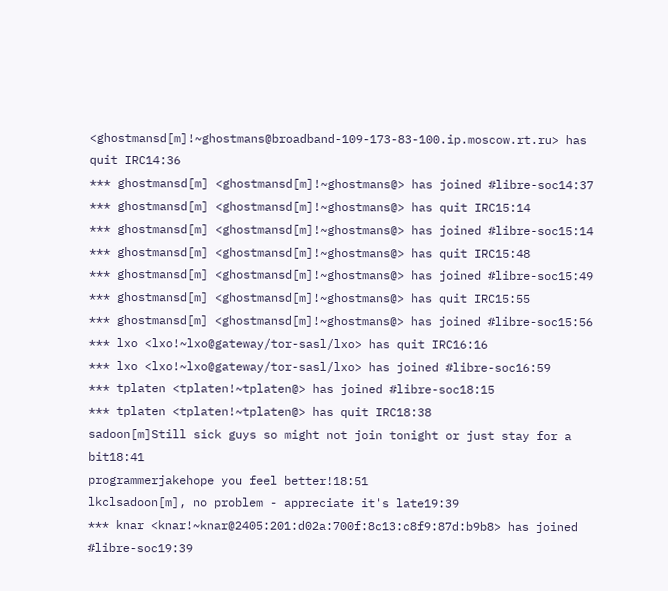<ghostmansd[m]!~ghostmans@broadband-109-173-83-100.ip.moscow.rt.ru> has quit IRC14:36
*** ghostmansd[m] <ghostmansd[m]!~ghostmans@> has joined #libre-soc14:37
*** ghostmansd[m] <ghostmansd[m]!~ghostmans@> has quit IRC15:14
*** ghostmansd[m] <ghostmansd[m]!~ghostmans@> has joined #libre-soc15:14
*** ghostmansd[m] <ghostmansd[m]!~ghostmans@> has quit IRC15:48
*** ghostmansd[m] <ghostmansd[m]!~ghostmans@> has joined #libre-soc15:49
*** ghostmansd[m] <ghostmansd[m]!~ghostmans@> has quit IRC15:55
*** ghostmansd[m] <ghostmansd[m]!~ghostmans@> has joined #libre-soc15:56
*** lxo <lxo!~lxo@gateway/tor-sasl/lxo> has quit IRC16:16
*** lxo <lxo!~lxo@gateway/tor-sasl/lxo> has joined #libre-soc16:59
*** tplaten <tplaten!~tplaten@> has joined #libre-soc18:15
*** tplaten <tplaten!~tplaten@> has quit IRC18:38
sadoon[m]Still sick guys so might not join tonight or just stay for a bit18:41
programmerjakehope you feel better!18:51
lkclsadoon[m], no problem - appreciate it's late19:39
*** knar <knar!~knar@2405:201:d02a:700f:8c13:c8f9:87d:b9b8> has joined #libre-soc19:39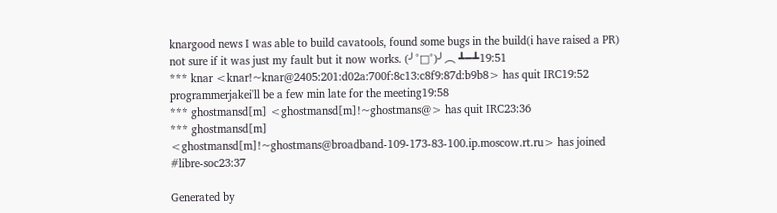knargood news I was able to build cavatools, found some bugs in the build(i have raised a PR) not sure if it was just my fault but it now works. (╯°□°)╯︵ ┻━┻19:51
*** knar <knar!~knar@2405:201:d02a:700f:8c13:c8f9:87d:b9b8> has quit IRC19:52
programmerjakei'll be a few min late for the meeting19:58
*** ghostmansd[m] <ghostmansd[m]!~ghostmans@> has quit IRC23:36
*** ghostmansd[m] <ghostmansd[m]!~ghostmans@broadband-109-173-83-100.ip.moscow.rt.ru> has joined #libre-soc23:37

Generated by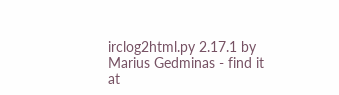irclog2html.py 2.17.1 by Marius Gedminas - find it at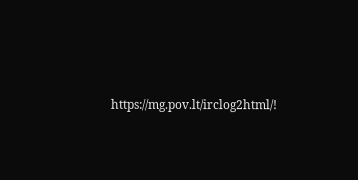https://mg.pov.lt/irclog2html/!